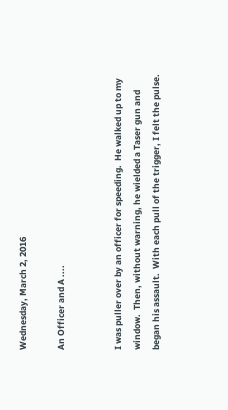Wednesday, March 2, 2016

An Officer and A ....


I was puller over by an officer for speeding.  He walked up to my window.  Then, without warning, he wielded a Taser gun and began his assault.  With each pull of the trigger, I felt the pulse.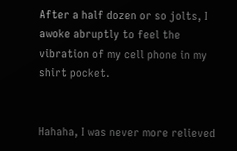After a half dozen or so jolts, I awoke abruptly to feel the vibration of my cell phone in my shirt pocket.


Hahaha, I was never more relieved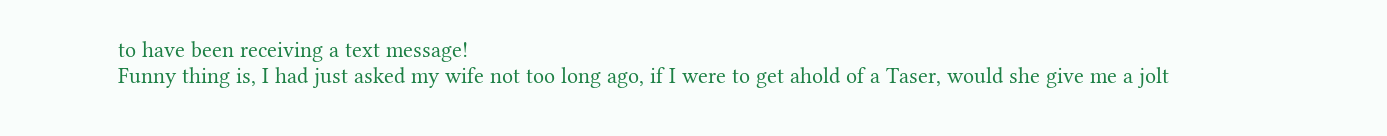to have been receiving a text message!
Funny thing is, I had just asked my wife not too long ago, if I were to get ahold of a Taser, would she give me a jolt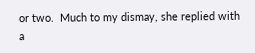or two.  Much to my dismay, she replied with a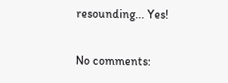resounding... Yes!

No comments: